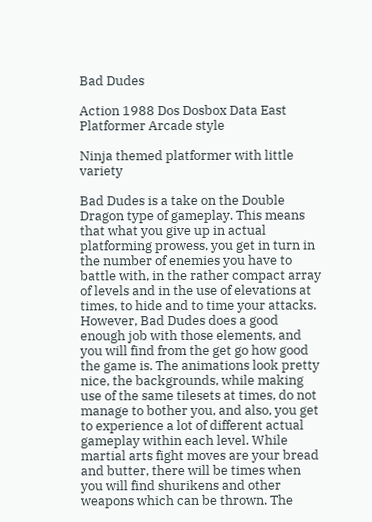Bad Dudes

Action 1988 Dos Dosbox Data East Platformer Arcade style

Ninja themed platformer with little variety

Bad Dudes is a take on the Double Dragon type of gameplay. This means that what you give up in actual platforming prowess, you get in turn in the number of enemies you have to battle with, in the rather compact array of levels and in the use of elevations at times, to hide and to time your attacks. However, Bad Dudes does a good enough job with those elements, and you will find from the get go how good the game is. The animations look pretty nice, the backgrounds, while making use of the same tilesets at times, do not manage to bother you, and also, you get to experience a lot of different actual gameplay within each level. While martial arts fight moves are your bread and butter, there will be times when you will find shurikens and other weapons which can be thrown. The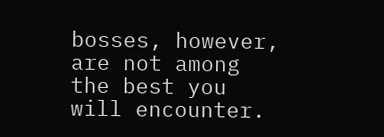bosses, however, are not among the best you will encounter.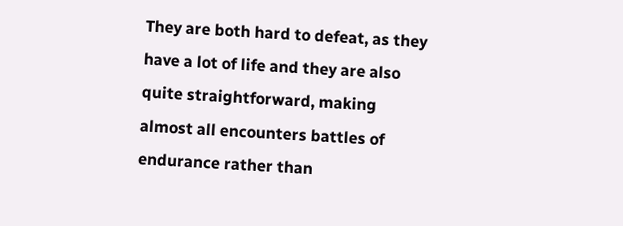They are both hard to defeat, as they have a lot of life and they are also quite straightforward, making almost all encounters battles of endurance rather than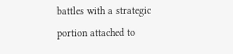battles with a strategic portion attached to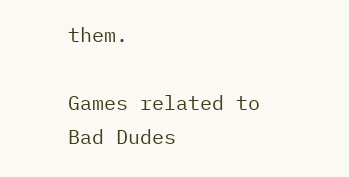them.

Games related to Bad Dudes